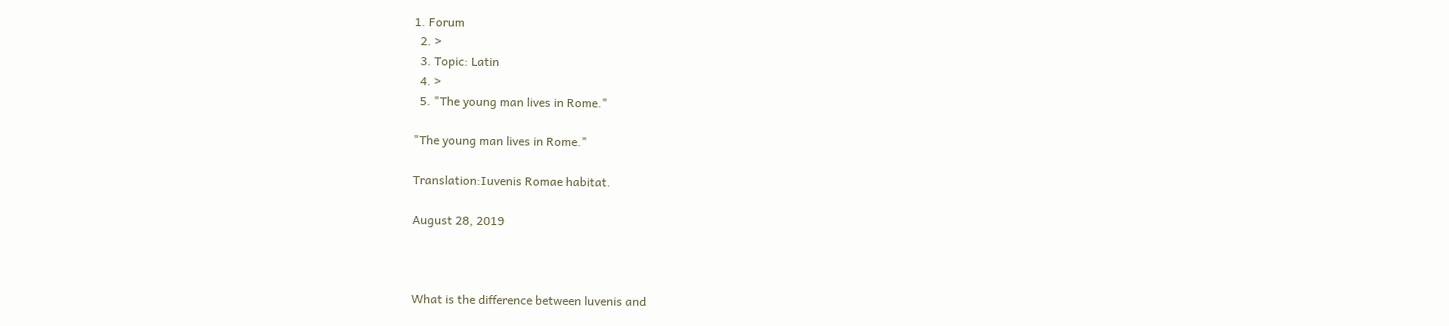1. Forum
  2. >
  3. Topic: Latin
  4. >
  5. "The young man lives in Rome."

"The young man lives in Rome."

Translation:Iuvenis Romae habitat.

August 28, 2019



What is the difference between luvenis and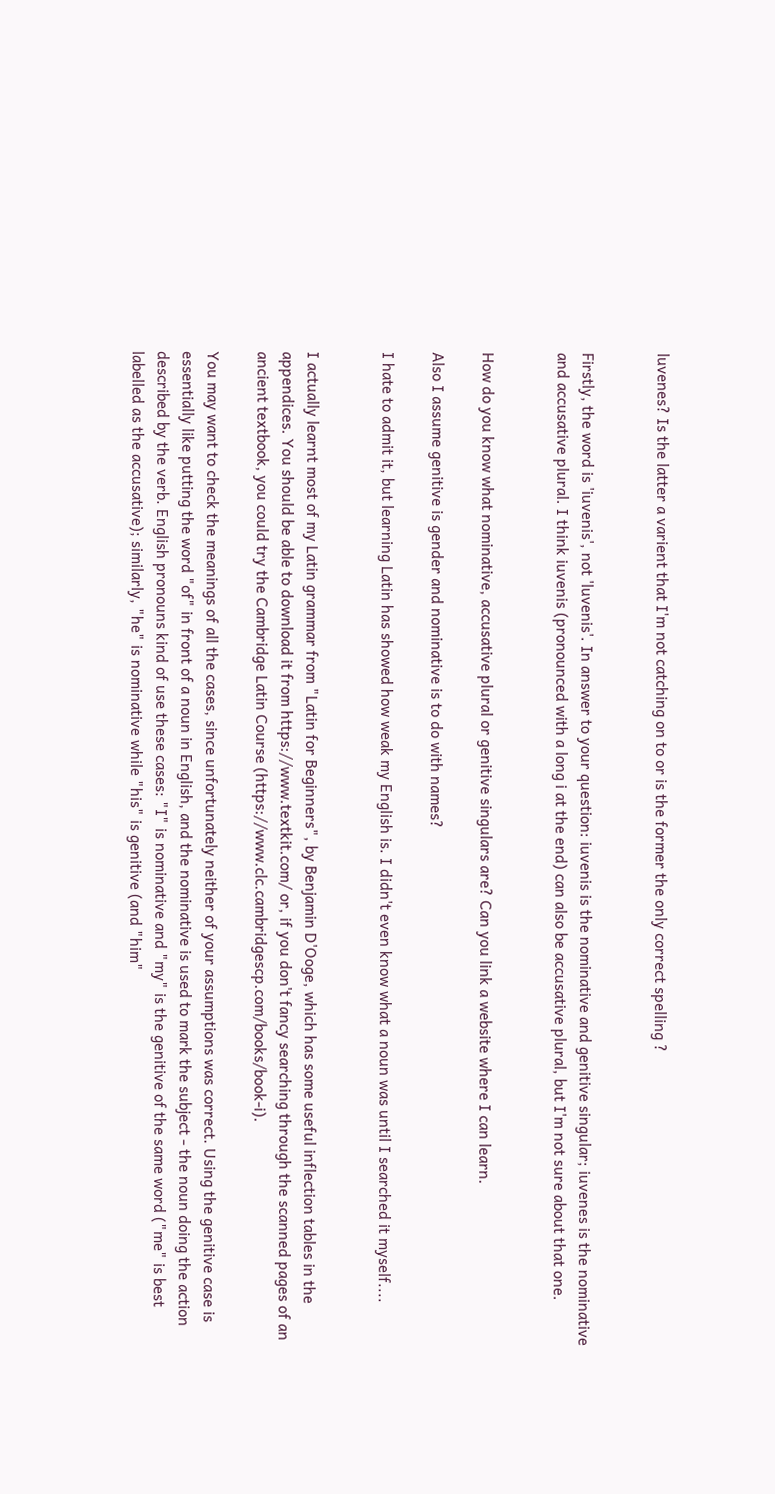luvenes? Is the latter a varient that I'm not catching on to or is the former the only correct spelling ?


Firstly, the word is 'iuvenis', not 'luvenis'. In answer to your question: iuvenis is the nominative and genitive singular; iuvenes is the nominative and accusative plural. I think iuvenis (pronounced with a long i at the end) can also be accusative plural, but I'm not sure about that one.


How do you know what nominative, accusative plural or genitive singulars are? Can you link a website where I can learn.

Also I assume genitive is gender and nominative is to do with names?

I hate to admit it, but learning Latin has showed how weak my English is. I didn't even know what a noun was until I searched it myself....


I actually learnt most of my Latin grammar from "Latin for Beginners", by Benjamin D'Ooge, which has some useful inflection tables in the appendices. You should be able to download it from https://www.textkit.com/ or, if you don't fancy searching through the scanned pages of an ancient textbook, you could try the Cambridge Latin Course (https://www.clc.cambridgescp.com/books/book-i).

You may want to check the meanings of all the cases, since unfortunately neither of your assumptions was correct. Using the genitive case is essentially like putting the word "of" in front of a noun in English, and the nominative is used to mark the subject - the noun doing the action described by the verb. English pronouns kind of use these cases: "I" is nominative and "my" is the genitive of the same word ("me" is best labelled as the accusative); similarly, "he" is nominative while "his" is genitive (and "him"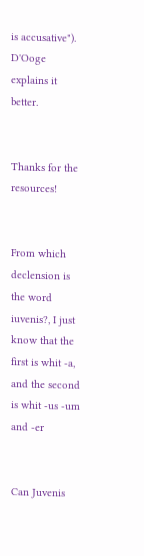is accusative"). D'Ooge explains it better.


Thanks for the resources!


From which declension is the word iuvenis?, I just know that the first is whit -a, and the second is whit -us -um and -er


Can Juvenis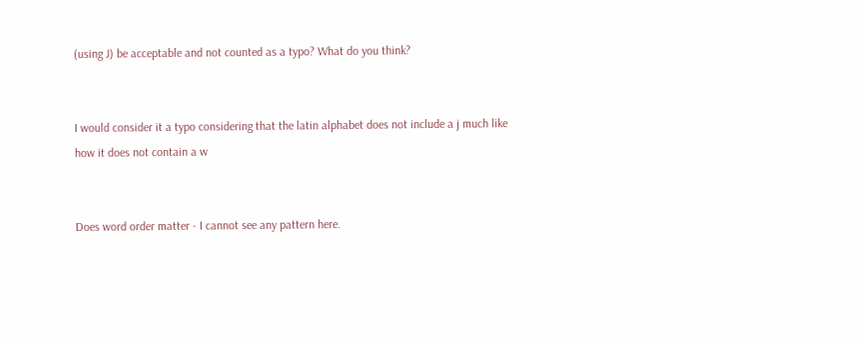(using J) be acceptable and not counted as a typo? What do you think?


I would consider it a typo considering that the latin alphabet does not include a j much like how it does not contain a w


Does word order matter - I cannot see any pattern here.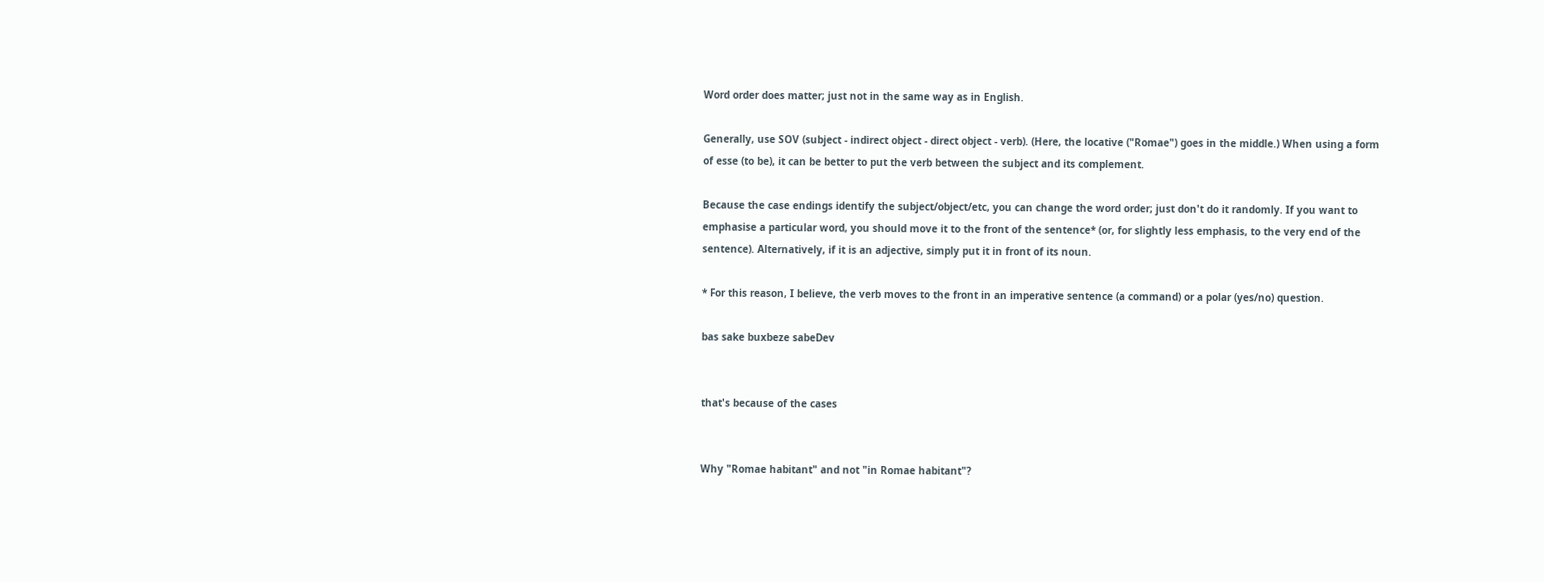Word order does matter; just not in the same way as in English.

Generally, use SOV (subject - indirect object - direct object - verb). (Here, the locative ("Romae") goes in the middle.) When using a form of esse (to be), it can be better to put the verb between the subject and its complement.

Because the case endings identify the subject/object/etc, you can change the word order; just don't do it randomly. If you want to emphasise a particular word, you should move it to the front of the sentence* (or, for slightly less emphasis, to the very end of the sentence). Alternatively, if it is an adjective, simply put it in front of its noun.

* For this reason, I believe, the verb moves to the front in an imperative sentence (a command) or a polar (yes/no) question.

bas sake buxbeze sabeDev


that's because of the cases


Why "Romae habitant" and not "in Romae habitant"?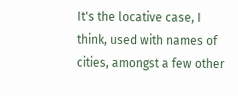It's the locative case, I think, used with names of cities, amongst a few other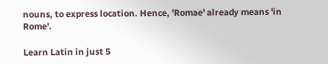nouns, to express location. Hence, 'Romae' already means 'in Rome'.

Learn Latin in just 5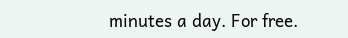minutes a day. For free.